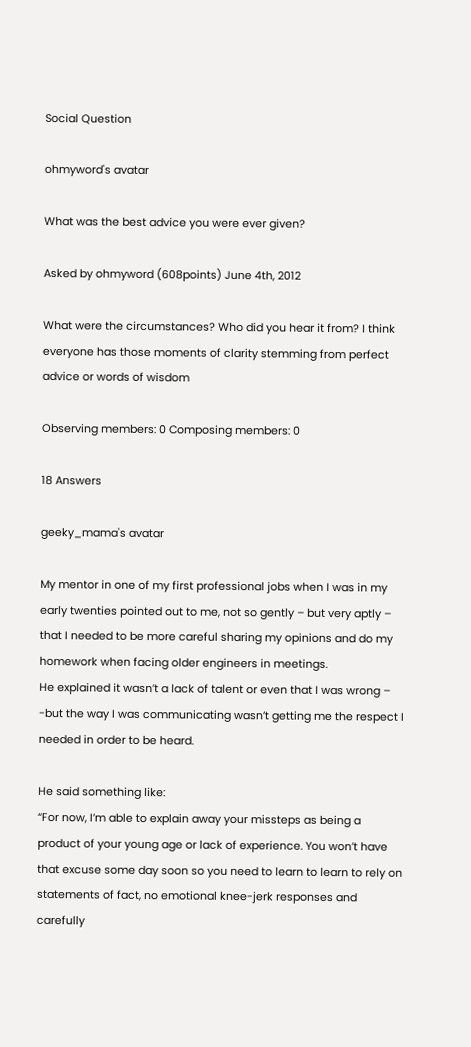Social Question

ohmyword's avatar

What was the best advice you were ever given?

Asked by ohmyword (608points) June 4th, 2012

What were the circumstances? Who did you hear it from? I think everyone has those moments of clarity stemming from perfect advice or words of wisdom

Observing members: 0 Composing members: 0

18 Answers

geeky_mama's avatar

My mentor in one of my first professional jobs when I was in my early twenties pointed out to me, not so gently – but very aptly – that I needed to be more careful sharing my opinions and do my homework when facing older engineers in meetings.
He explained it wasn’t a lack of talent or even that I was wrong – -but the way I was communicating wasn’t getting me the respect I needed in order to be heard.

He said something like:
“For now, I’m able to explain away your missteps as being a product of your young age or lack of experience. You won’t have that excuse some day soon so you need to learn to learn to rely on statements of fact, no emotional knee-jerk responses and carefully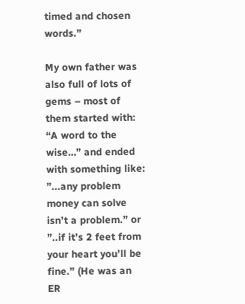timed and chosen words.”

My own father was also full of lots of gems – most of them started with:
“A word to the wise…” and ended with something like: ”...any problem money can solve isn’t a problem.” or ”..if it’s 2 feet from your heart you’ll be fine.” (He was an ER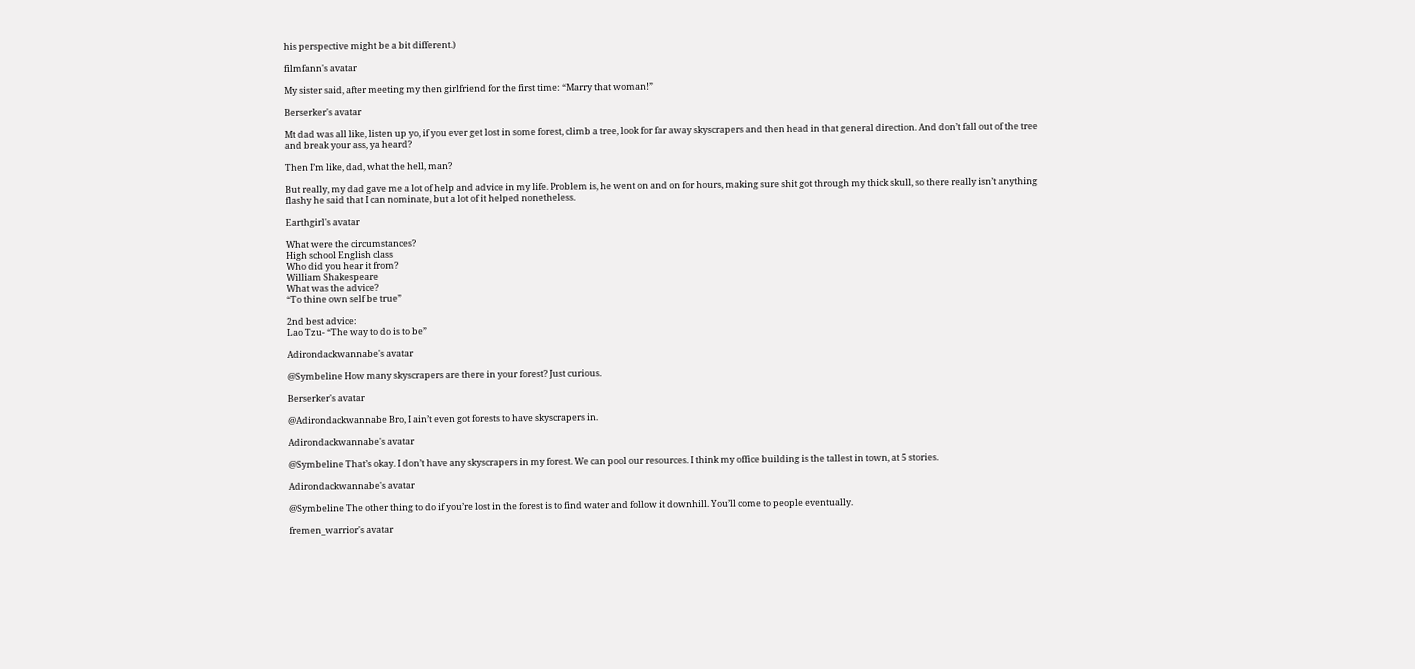his perspective might be a bit different.)

filmfann's avatar

My sister said, after meeting my then girlfriend for the first time: “Marry that woman!”

Berserker's avatar

Mt dad was all like, listen up yo, if you ever get lost in some forest, climb a tree, look for far away skyscrapers and then head in that general direction. And don’t fall out of the tree and break your ass, ya heard?

Then I’m like, dad, what the hell, man?

But really, my dad gave me a lot of help and advice in my life. Problem is, he went on and on for hours, making sure shit got through my thick skull, so there really isn’t anything flashy he said that I can nominate, but a lot of it helped nonetheless.

Earthgirl's avatar

What were the circumstances?
High school English class
Who did you hear it from?
William Shakespeare
What was the advice?
“To thine own self be true”

2nd best advice:
Lao Tzu- “The way to do is to be”

Adirondackwannabe's avatar

@Symbeline How many skyscrapers are there in your forest? Just curious.

Berserker's avatar

@Adirondackwannabe Bro, I ain’t even got forests to have skyscrapers in.

Adirondackwannabe's avatar

@Symbeline That’s okay. I don’t have any skyscrapers in my forest. We can pool our resources. I think my office building is the tallest in town, at 5 stories.

Adirondackwannabe's avatar

@Symbeline The other thing to do if you’re lost in the forest is to find water and follow it downhill. You’ll come to people eventually.

fremen_warrior's avatar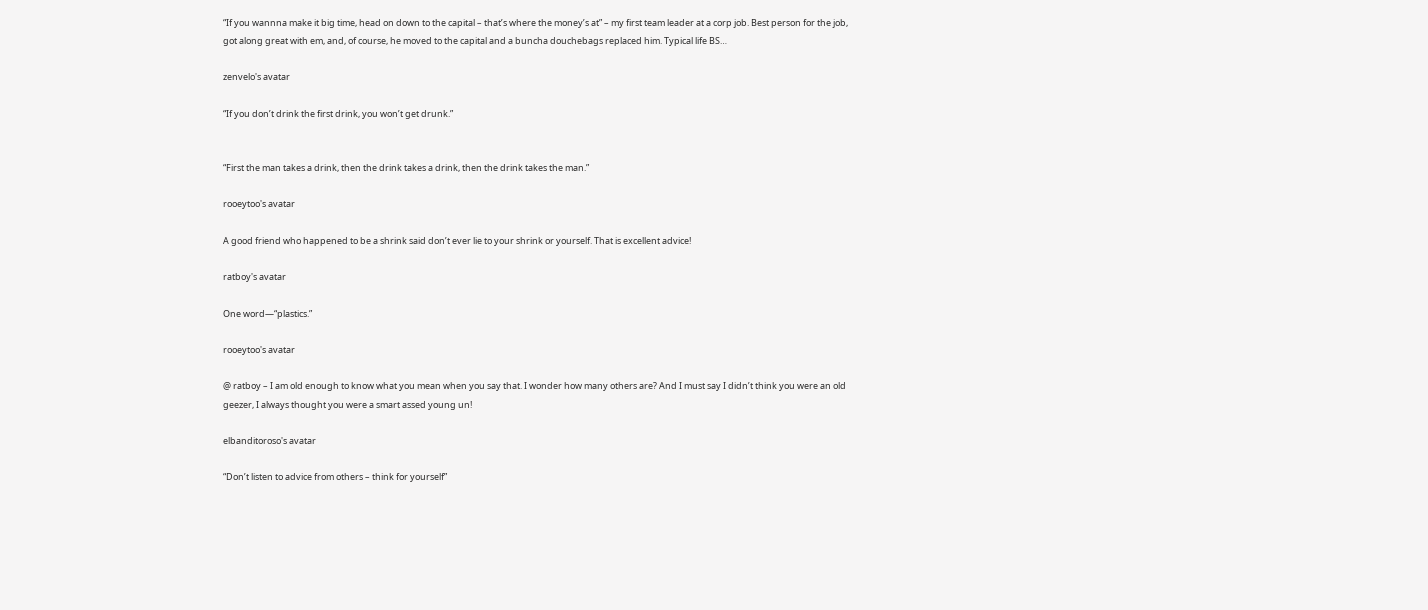“If you wannna make it big time, head on down to the capital – that’s where the money’s at” – my first team leader at a corp job. Best person for the job, got along great with em, and, of course, he moved to the capital and a buncha douchebags replaced him. Typical life BS…

zenvelo's avatar

“If you don’t drink the first drink, you won’t get drunk.”


“First the man takes a drink, then the drink takes a drink, then the drink takes the man.”

rooeytoo's avatar

A good friend who happened to be a shrink said don’t ever lie to your shrink or yourself. That is excellent advice!

ratboy's avatar

One word—“plastics.”

rooeytoo's avatar

@ ratboy – I am old enough to know what you mean when you say that. I wonder how many others are? And I must say I didn’t think you were an old geezer, I always thought you were a smart assed young un!

elbanditoroso's avatar

“Don’t listen to advice from others – think for yourself”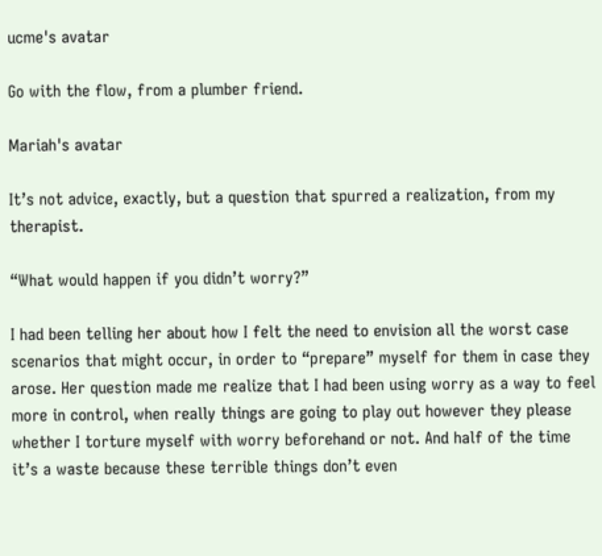ucme's avatar

Go with the flow, from a plumber friend.

Mariah's avatar

It’s not advice, exactly, but a question that spurred a realization, from my therapist.

“What would happen if you didn’t worry?”

I had been telling her about how I felt the need to envision all the worst case scenarios that might occur, in order to “prepare” myself for them in case they arose. Her question made me realize that I had been using worry as a way to feel more in control, when really things are going to play out however they please whether I torture myself with worry beforehand or not. And half of the time it’s a waste because these terrible things don’t even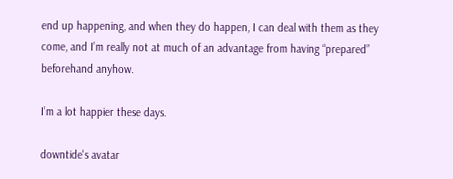end up happening, and when they do happen, I can deal with them as they come, and I’m really not at much of an advantage from having “prepared” beforehand anyhow.

I’m a lot happier these days.

downtide's avatar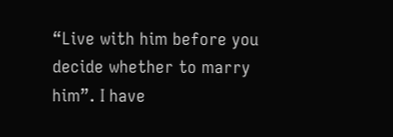“Live with him before you decide whether to marry him”. I have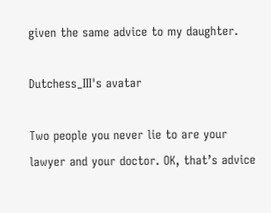given the same advice to my daughter.

Dutchess_III's avatar

Two people you never lie to are your lawyer and your doctor. OK, that’s advice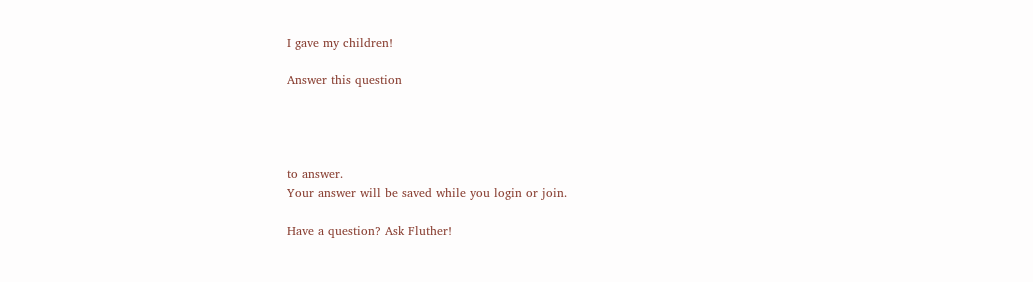I gave my children!

Answer this question




to answer.
Your answer will be saved while you login or join.

Have a question? Ask Fluther!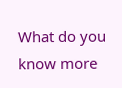What do you know more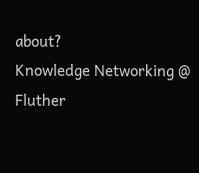about?
Knowledge Networking @ Fluther